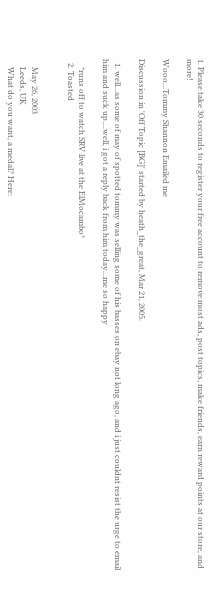1. Please take 30 seconds to register your free account to remove most ads, post topics, make friends, earn reward points at our store, and more!

Wooo...Tommy Shannon Emailed me

Discussion in 'Off Topic [BG]' started by heath_the_great, Mar 21, 2005.

  1. well...as some of may of spotted tommy was selling some of his basses on ebay not long ago, and i just couldnt resist the urge to email him and suck up....well, i got a reply back from him today...me so happy

    *runs off to watch SRV live at the ElMocambo*
  2. Toasted


    May 26, 2003
    Leeds, UK
    What do you want, a medal? Here: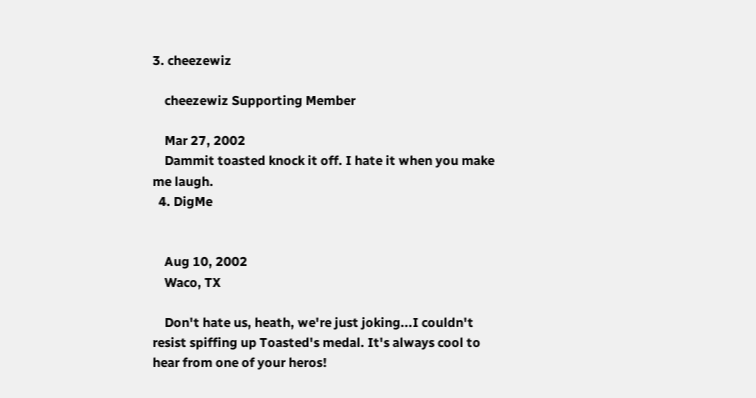3. cheezewiz

    cheezewiz Supporting Member

    Mar 27, 2002
    Dammit toasted knock it off. I hate it when you make me laugh.
  4. DigMe


    Aug 10, 2002
    Waco, TX

    Don't hate us, heath, we're just joking...I couldn't resist spiffing up Toasted's medal. It's always cool to hear from one of your heros!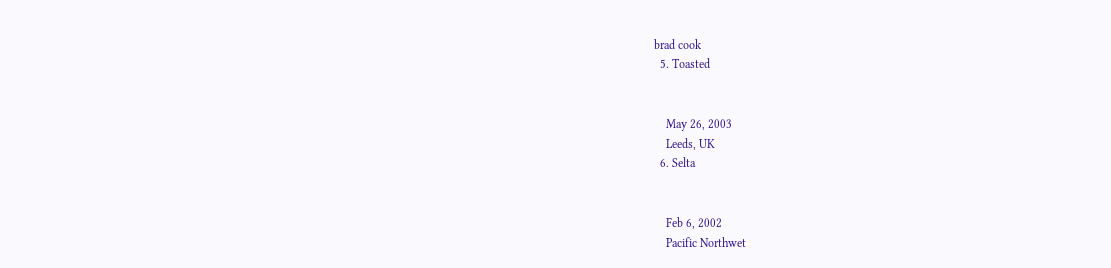brad cook
  5. Toasted


    May 26, 2003
    Leeds, UK
  6. Selta


    Feb 6, 2002
    Pacific Northwet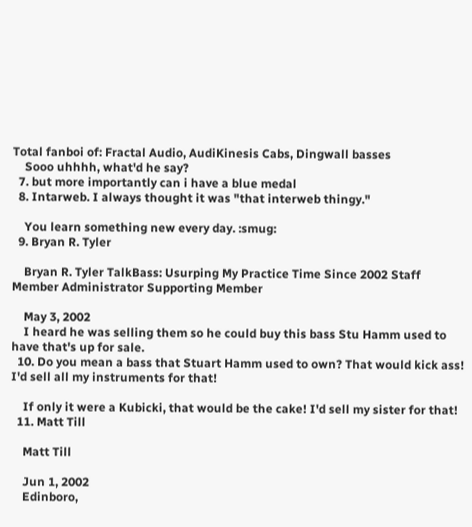Total fanboi of: Fractal Audio, AudiKinesis Cabs, Dingwall basses
    Sooo uhhhh, what'd he say?
  7. but more importantly can i have a blue medal
  8. Intarweb. I always thought it was "that interweb thingy."

    You learn something new every day. :smug:
  9. Bryan R. Tyler

    Bryan R. Tyler TalkBass: Usurping My Practice Time Since 2002 Staff Member Administrator Supporting Member

    May 3, 2002
    I heard he was selling them so he could buy this bass Stu Hamm used to have that's up for sale.
  10. Do you mean a bass that Stuart Hamm used to own? That would kick ass! I'd sell all my instruments for that!

    If only it were a Kubicki, that would be the cake! I'd sell my sister for that!
  11. Matt Till

    Matt Till

    Jun 1, 2002
    Edinboro,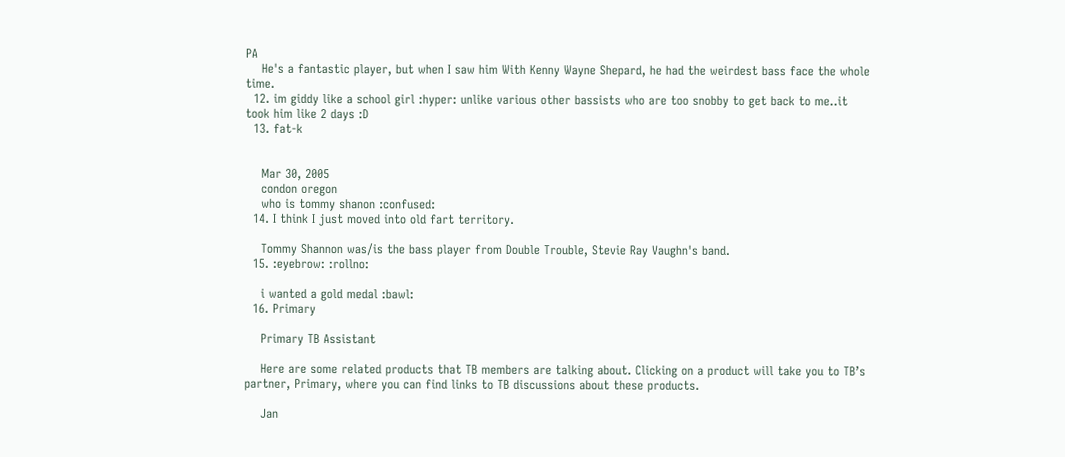PA
    He's a fantastic player, but when I saw him With Kenny Wayne Shepard, he had the weirdest bass face the whole time.
  12. im giddy like a school girl :hyper: unlike various other bassists who are too snobby to get back to me..it took him like 2 days :D
  13. fat-k


    Mar 30, 2005
    condon oregon
    who is tommy shanon :confused:
  14. I think I just moved into old fart territory.

    Tommy Shannon was/is the bass player from Double Trouble, Stevie Ray Vaughn's band.
  15. :eyebrow: :rollno:

    i wanted a gold medal :bawl:
  16. Primary

    Primary TB Assistant

    Here are some related products that TB members are talking about. Clicking on a product will take you to TB’s partner, Primary, where you can find links to TB discussions about these products.

    Jan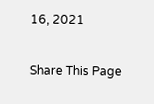16, 2021

Share This Page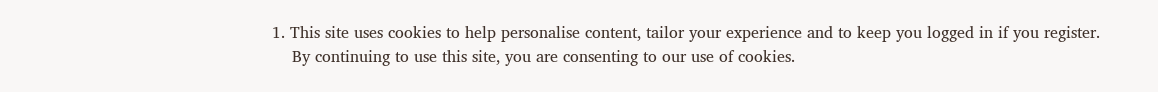1. This site uses cookies to help personalise content, tailor your experience and to keep you logged in if you register.
    By continuing to use this site, you are consenting to our use of cookies.